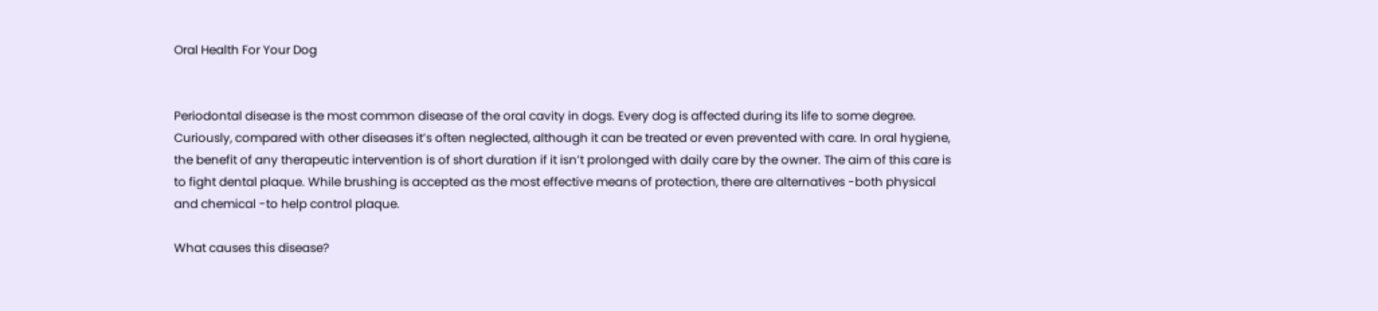Oral Health For Your Dog


Periodontal disease is the most common disease of the oral cavity in dogs. Every dog is affected during its life to some degree. Curiously, compared with other diseases it’s often neglected, although it can be treated or even prevented with care. In oral hygiene, the benefit of any therapeutic intervention is of short duration if it isn’t prolonged with daily care by the owner. The aim of this care is to fight dental plaque. While brushing is accepted as the most effective means of protection, there are alternatives -both physical and chemical -to help control plaque.

What causes this disease?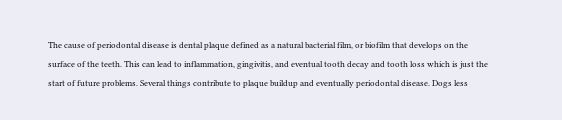The cause of periodontal disease is dental plaque defined as a natural bacterial film, or biofilm that develops on the surface of the teeth. This can lead to inflammation, gingivitis, and eventual tooth decay and tooth loss which is just the start of future problems. Several things contribute to plaque buildup and eventually periodontal disease. Dogs less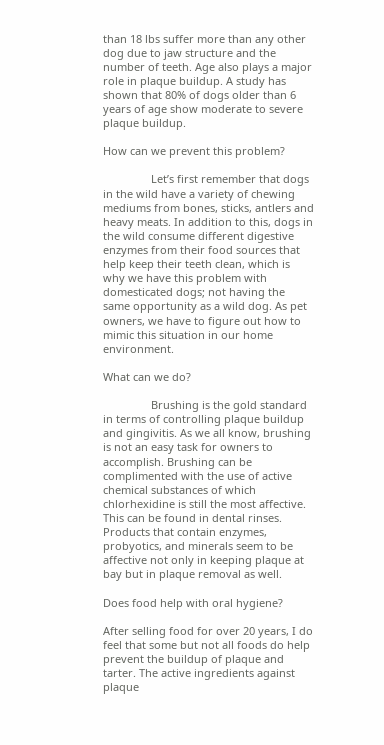than 18 lbs suffer more than any other dog due to jaw structure and the number of teeth. Age also plays a major role in plaque buildup. A study has shown that 80% of dogs older than 6 years of age show moderate to severe plaque buildup.

How can we prevent this problem?

                Let’s first remember that dogs in the wild have a variety of chewing mediums from bones, sticks, antlers and heavy meats. In addition to this, dogs in the wild consume different digestive enzymes from their food sources that help keep their teeth clean, which is why we have this problem with domesticated dogs; not having the same opportunity as a wild dog. As pet owners, we have to figure out how to mimic this situation in our home environment.

What can we do?

                Brushing is the gold standard in terms of controlling plaque buildup and gingivitis. As we all know, brushing is not an easy task for owners to accomplish. Brushing can be complimented with the use of active chemical substances of which chlorhexidine is still the most affective. This can be found in dental rinses. Products that contain enzymes, probyotics, and minerals seem to be affective not only in keeping plaque at bay but in plaque removal as well.

Does food help with oral hygiene?

After selling food for over 20 years, I do feel that some but not all foods do help prevent the buildup of plaque and tarter. The active ingredients against plaque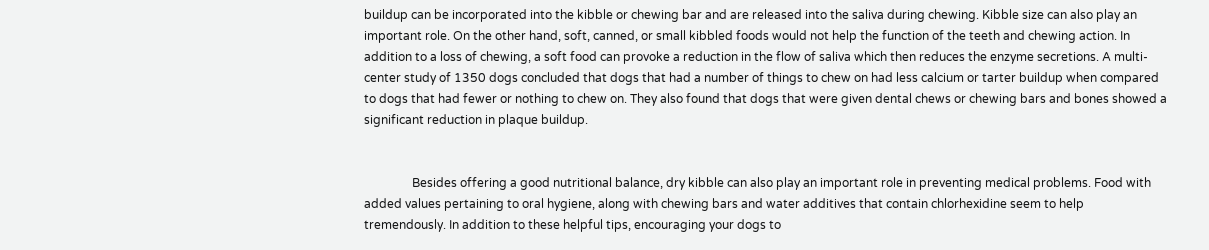buildup can be incorporated into the kibble or chewing bar and are released into the saliva during chewing. Kibble size can also play an important role. On the other hand, soft, canned, or small kibbled foods would not help the function of the teeth and chewing action. In addition to a loss of chewing, a soft food can provoke a reduction in the flow of saliva which then reduces the enzyme secretions. A multi-center study of 1350 dogs concluded that dogs that had a number of things to chew on had less calcium or tarter buildup when compared to dogs that had fewer or nothing to chew on. They also found that dogs that were given dental chews or chewing bars and bones showed a significant reduction in plaque buildup.


                Besides offering a good nutritional balance, dry kibble can also play an important role in preventing medical problems. Food with added values pertaining to oral hygiene, along with chewing bars and water additives that contain chlorhexidine seem to help tremendously. In addition to these helpful tips, encouraging your dogs to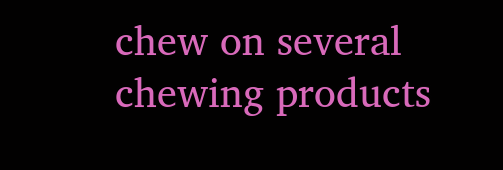chew on several chewing products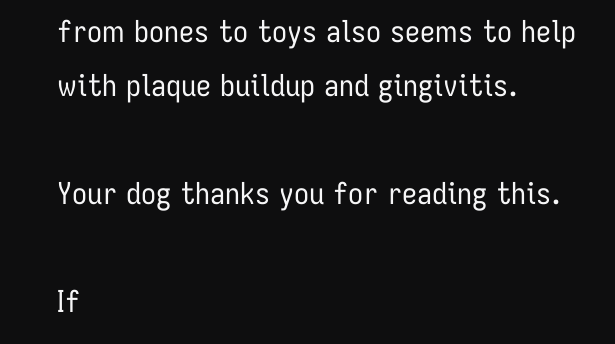from bones to toys also seems to help with plaque buildup and gingivitis.

Your dog thanks you for reading this.

If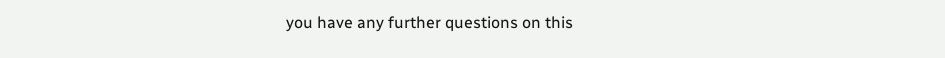you have any further questions on this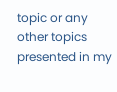topic or any other topics presented in my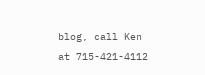blog, call Ken at 715-421-4112